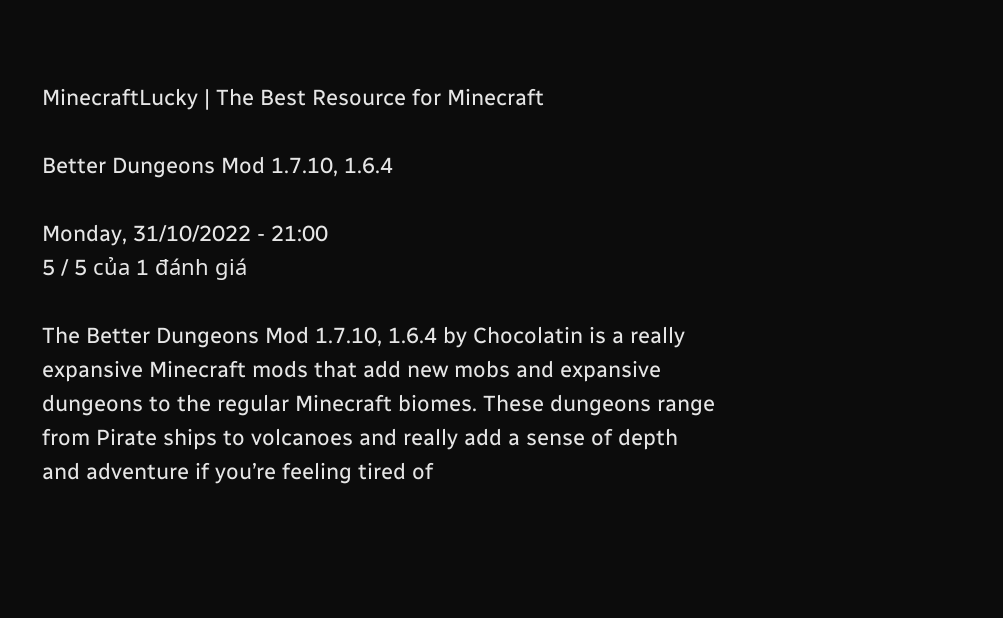MinecraftLucky | The Best Resource for Minecraft

Better Dungeons Mod 1.7.10, 1.6.4

Monday, 31/10/2022 - 21:00
5 / 5 của 1 đánh giá

The Better Dungeons Mod 1.7.10, 1.6.4 by Chocolatin is a really expansive Minecraft mods that add new mobs and expansive dungeons to the regular Minecraft biomes. These dungeons range from Pirate ships to volcanoes and really add a sense of depth and adventure if you’re feeling tired of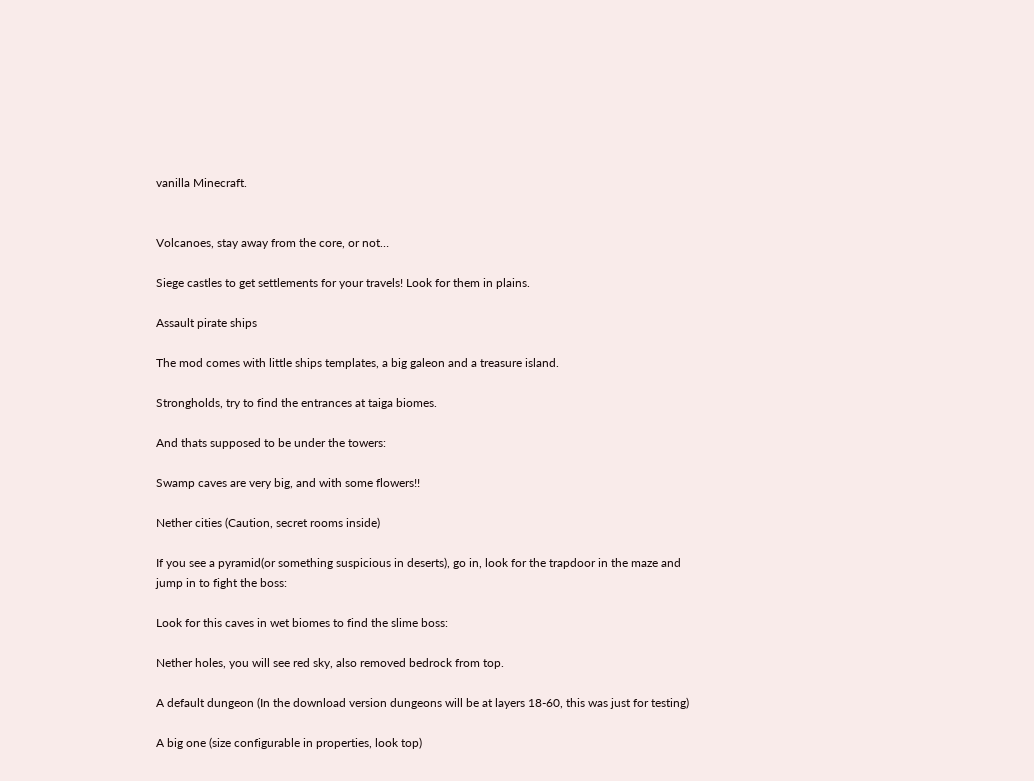vanilla Minecraft.


Volcanoes, stay away from the core, or not…

Siege castles to get settlements for your travels! Look for them in plains.

Assault pirate ships

The mod comes with little ships templates, a big galeon and a treasure island.

Strongholds, try to find the entrances at taiga biomes.

And thats supposed to be under the towers:

Swamp caves are very big, and with some flowers!!

Nether cities (Caution, secret rooms inside)

If you see a pyramid(or something suspicious in deserts), go in, look for the trapdoor in the maze and jump in to fight the boss:

Look for this caves in wet biomes to find the slime boss:

Nether holes, you will see red sky, also removed bedrock from top.

A default dungeon (In the download version dungeons will be at layers 18-60, this was just for testing)

A big one (size configurable in properties, look top)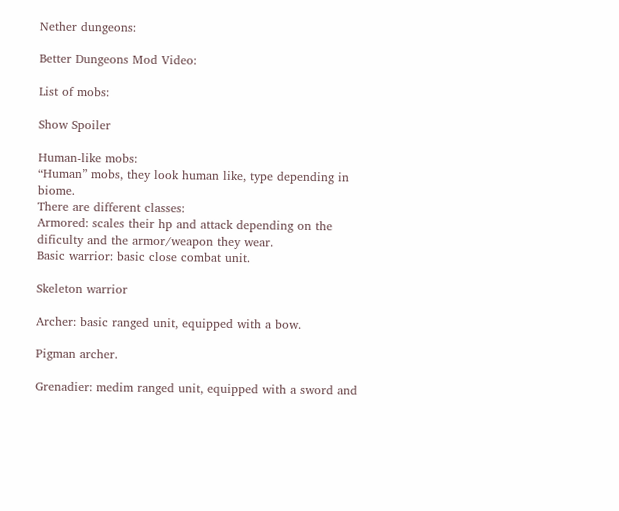Nether dungeons:

Better Dungeons Mod Video:

List of mobs:

Show Spoiler

Human-like mobs:
“Human” mobs, they look human like, type depending in biome.
There are different classes:
Armored: scales their hp and attack depending on the dificulty and the armor/weapon they wear.
Basic warrior: basic close combat unit.

Skeleton warrior

Archer: basic ranged unit, equipped with a bow.

Pigman archer.

Grenadier: medim ranged unit, equipped with a sword and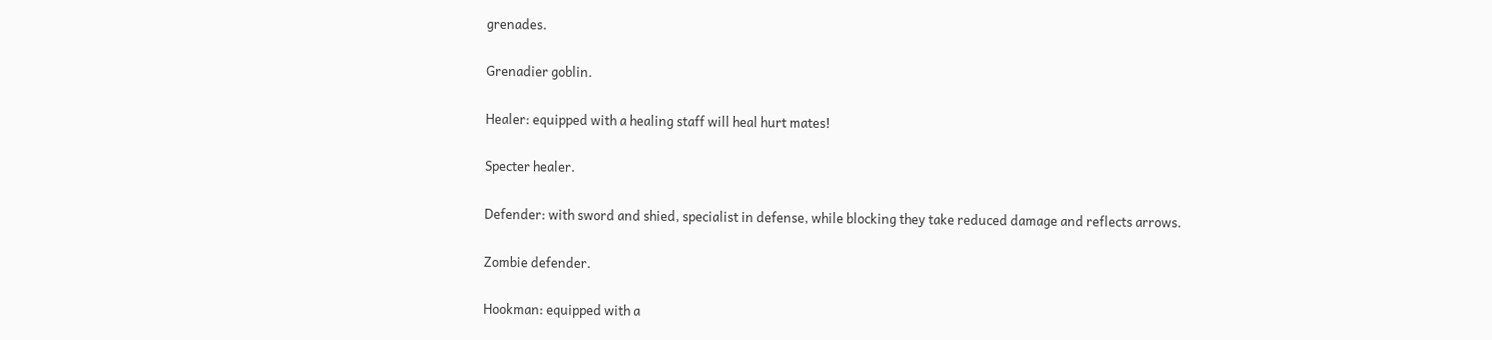grenades.

Grenadier goblin.

Healer: equipped with a healing staff will heal hurt mates!

Specter healer.

Defender: with sword and shied, specialist in defense, while blocking they take reduced damage and reflects arrows.

Zombie defender.

Hookman: equipped with a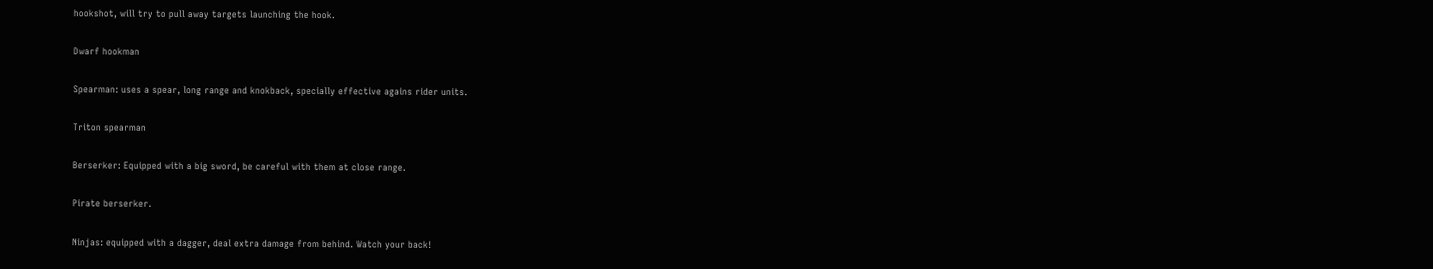hookshot, will try to pull away targets launching the hook.

Dwarf hookman

Spearman: uses a spear, long range and knokback, specially effective agains rider units.

Triton spearman

Berserker: Equipped with a big sword, be careful with them at close range.

Pirate berserker.

Ninjas: equipped with a dagger, deal extra damage from behind. Watch your back!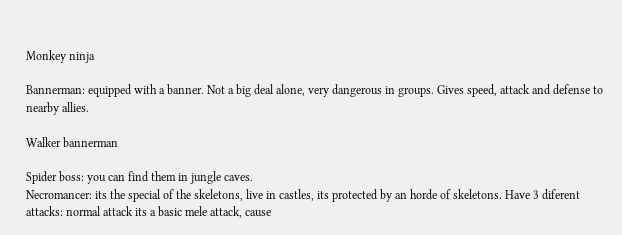Monkey ninja

Bannerman: equipped with a banner. Not a big deal alone, very dangerous in groups. Gives speed, attack and defense to nearby allies.

Walker bannerman

Spider boss: you can find them in jungle caves.
Necromancer: its the special of the skeletons, live in castles, its protected by an horde of skeletons. Have 3 diferent attacks: normal attack its a basic mele attack, cause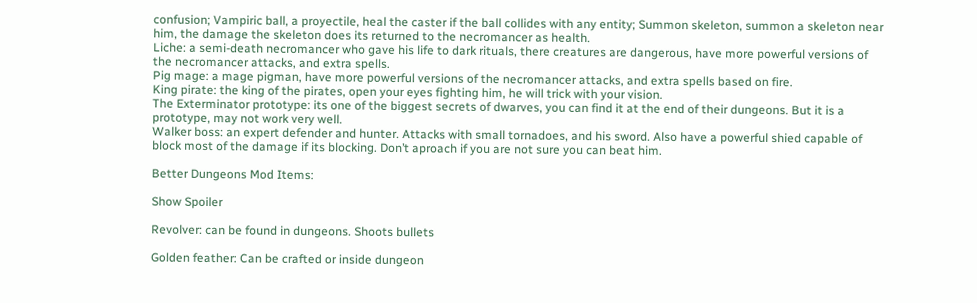confusion; Vampiric ball, a proyectile, heal the caster if the ball collides with any entity; Summon skeleton, summon a skeleton near him, the damage the skeleton does its returned to the necromancer as health.
Liche: a semi-death necromancer who gave his life to dark rituals, there creatures are dangerous, have more powerful versions of the necromancer attacks, and extra spells.
Pig mage: a mage pigman, have more powerful versions of the necromancer attacks, and extra spells based on fire.
King pirate: the king of the pirates, open your eyes fighting him, he will trick with your vision.
The Exterminator prototype: its one of the biggest secrets of dwarves, you can find it at the end of their dungeons. But it is a prototype, may not work very well.
Walker boss: an expert defender and hunter. Attacks with small tornadoes, and his sword. Also have a powerful shied capable of block most of the damage if its blocking. Don’t aproach if you are not sure you can beat him.

Better Dungeons Mod Items:

Show Spoiler

Revolver: can be found in dungeons. Shoots bullets

Golden feather: Can be crafted or inside dungeon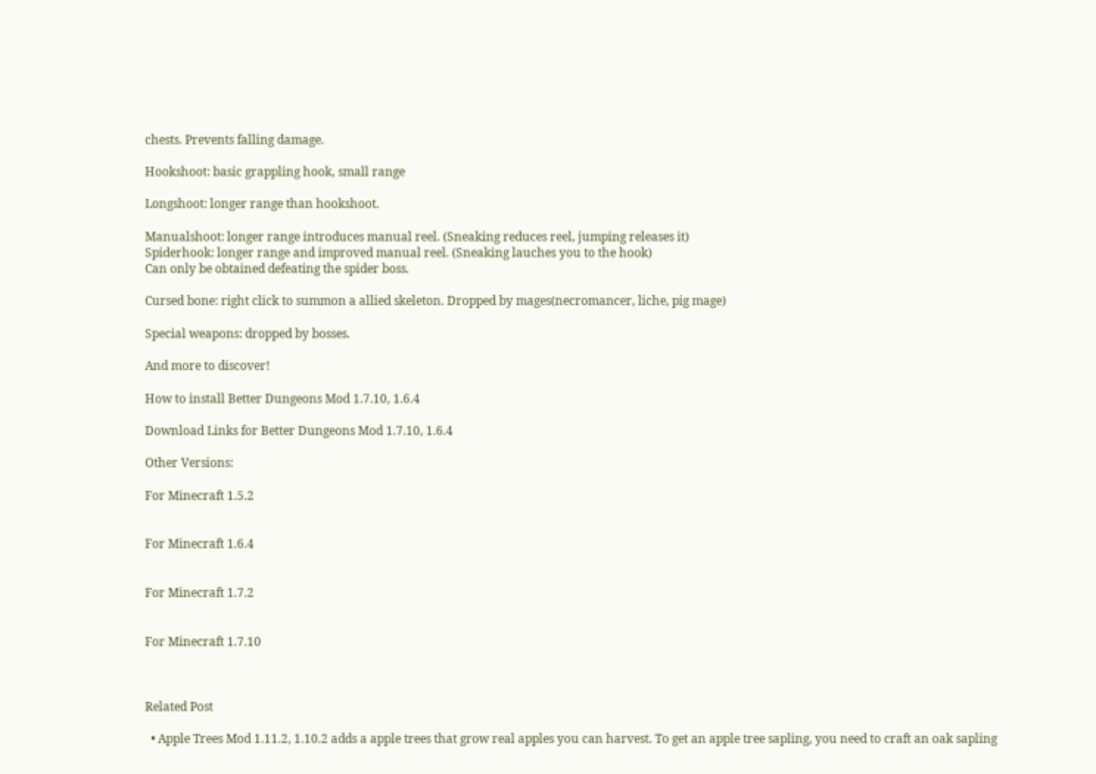chests. Prevents falling damage.

Hookshoot: basic grappling hook, small range

Longshoot: longer range than hookshoot.

Manualshoot: longer range introduces manual reel. (Sneaking reduces reel, jumping releases it)
Spiderhook: longer range and improved manual reel. (Sneaking lauches you to the hook)
Can only be obtained defeating the spider boss.

Cursed bone: right click to summon a allied skeleton. Dropped by mages(necromancer, liche, pig mage)

Special weapons: dropped by bosses.

And more to discover!

How to install Better Dungeons Mod 1.7.10, 1.6.4

Download Links for Better Dungeons Mod 1.7.10, 1.6.4

Other Versions:

For Minecraft 1.5.2


For Minecraft 1.6.4


For Minecraft 1.7.2


For Minecraft 1.7.10



Related Post

  • Apple Trees Mod 1.11.2, 1.10.2 adds a apple trees that grow real apples you can harvest. To get an apple tree sapling, you need to craft an oak sapling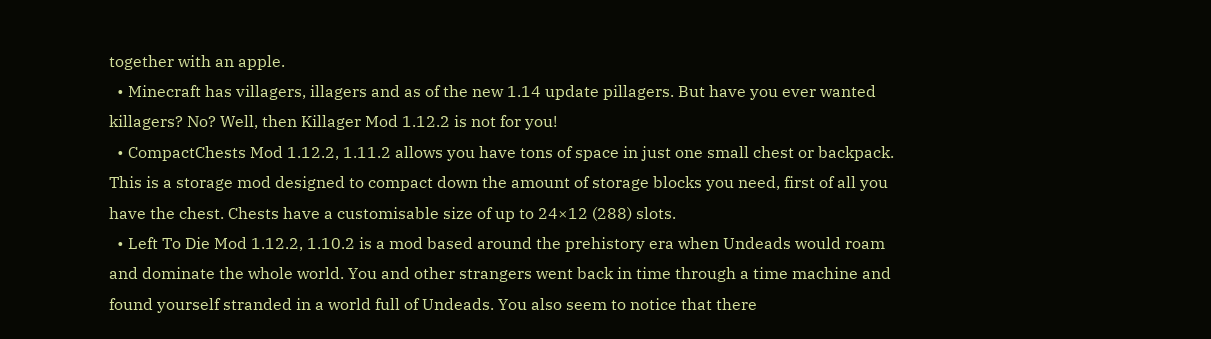together with an apple.
  • Minecraft has villagers, illagers and as of the new 1.14 update pillagers. But have you ever wanted killagers? No? Well, then Killager Mod 1.12.2 is not for you!
  • CompactChests Mod 1.12.2, 1.11.2 allows you have tons of space in just one small chest or backpack. This is a storage mod designed to compact down the amount of storage blocks you need, first of all you have the chest. Chests have a customisable size of up to 24×12 (288) slots.
  • Left To Die Mod 1.12.2, 1.10.2 is a mod based around the prehistory era when Undeads would roam and dominate the whole world. You and other strangers went back in time through a time machine and found yourself stranded in a world full of Undeads. You also seem to notice that there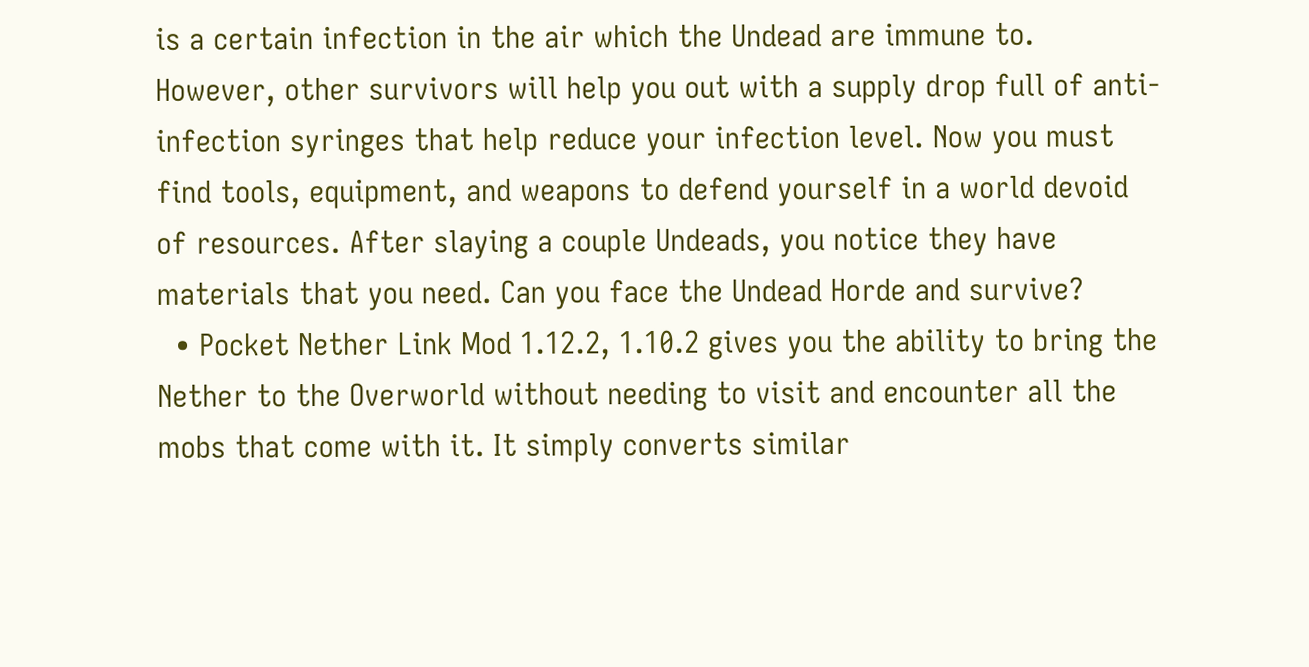is a certain infection in the air which the Undead are immune to. However, other survivors will help you out with a supply drop full of anti-infection syringes that help reduce your infection level. Now you must find tools, equipment, and weapons to defend yourself in a world devoid of resources. After slaying a couple Undeads, you notice they have materials that you need. Can you face the Undead Horde and survive?
  • Pocket Nether Link Mod 1.12.2, 1.10.2 gives you the ability to bring the Nether to the Overworld without needing to visit and encounter all the mobs that come with it. It simply converts similar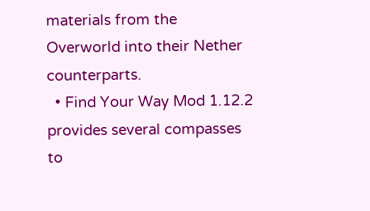materials from the Overworld into their Nether counterparts.
  • Find Your Way Mod 1.12.2 provides several compasses to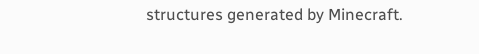structures generated by Minecraft.